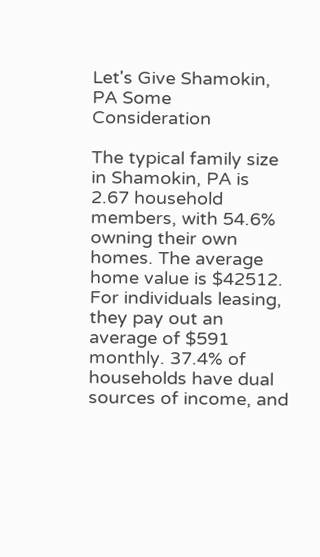Let's Give Shamokin, PA Some Consideration

The typical family size in Shamokin, PA is 2.67 household members, with 54.6% owning their own homes. The average home value is $42512. For individuals leasing, they pay out an average of $591 monthly. 37.4% of households have dual sources of income, and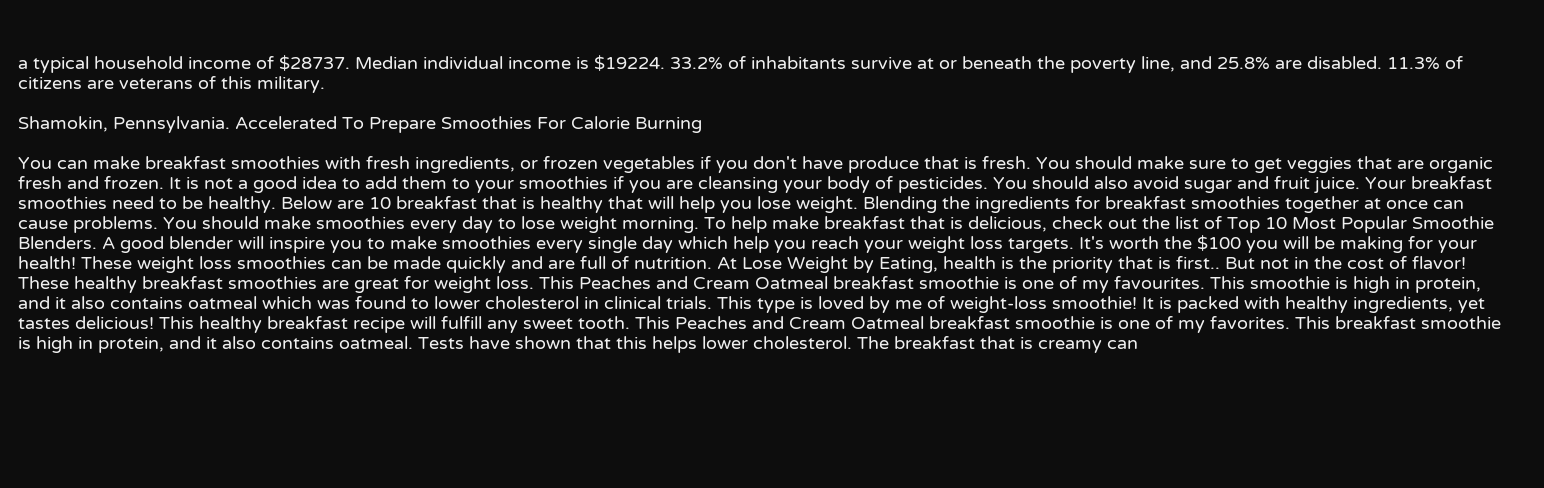a typical household income of $28737. Median individual income is $19224. 33.2% of inhabitants survive at or beneath the poverty line, and 25.8% are disabled. 11.3% of citizens are veterans of this military.

Shamokin, Pennsylvania. Accelerated To Prepare Smoothies For Calorie Burning

You can make breakfast smoothies with fresh ingredients, or frozen vegetables if you don't have produce that is fresh. You should make sure to get veggies that are organic fresh and frozen. It is not a good idea to add them to your smoothies if you are cleansing your body of pesticides. You should also avoid sugar and fruit juice. Your breakfast smoothies need to be healthy. Below are 10 breakfast that is healthy that will help you lose weight. Blending the ingredients for breakfast smoothies together at once can cause problems. You should make smoothies every day to lose weight morning. To help make breakfast that is delicious, check out the list of Top 10 Most Popular Smoothie Blenders. A good blender will inspire you to make smoothies every single day which help you reach your weight loss targets. It's worth the $100 you will be making for your health! These weight loss smoothies can be made quickly and are full of nutrition. At Lose Weight by Eating, health is the priority that is first.. But not in the cost of flavor! These healthy breakfast smoothies are great for weight loss. This Peaches and Cream Oatmeal breakfast smoothie is one of my favourites. This smoothie is high in protein, and it also contains oatmeal which was found to lower cholesterol in clinical trials. This type is loved by me of weight-loss smoothie! It is packed with healthy ingredients, yet tastes delicious! This healthy breakfast recipe will fulfill any sweet tooth. This Peaches and Cream Oatmeal breakfast smoothie is one of my favorites. This breakfast smoothie is high in protein, and it also contains oatmeal. Tests have shown that this helps lower cholesterol. The breakfast that is creamy can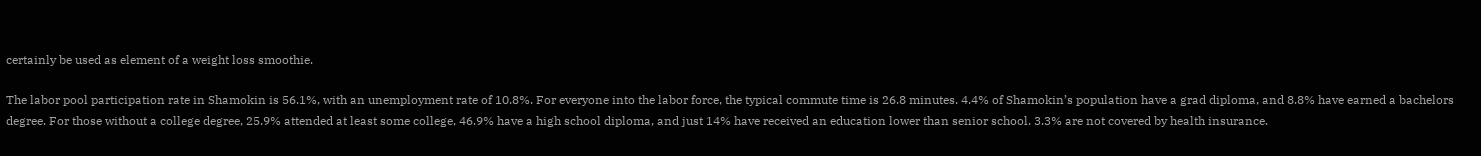certainly be used as element of a weight loss smoothie.

The labor pool participation rate in Shamokin is 56.1%, with an unemployment rate of 10.8%. For everyone into the labor force, the typical commute time is 26.8 minutes. 4.4% of Shamokin’s population have a grad diploma, and 8.8% have earned a bachelors degree. For those without a college degree, 25.9% attended at least some college, 46.9% have a high school diploma, and just 14% have received an education lower than senior school. 3.3% are not covered by health insurance.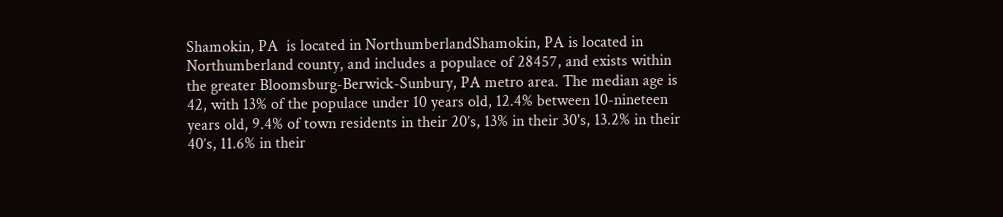Shamokin, PA  is located in NorthumberlandShamokin, PA is located in Northumberland county, and includes a populace of 28457, and exists within the greater Bloomsburg-Berwick-Sunbury, PA metro area. The median age is 42, with 13% of the populace under 10 years old, 12.4% between 10-nineteen years old, 9.4% of town residents in their 20’s, 13% in their 30's, 13.2% in their 40’s, 11.6% in their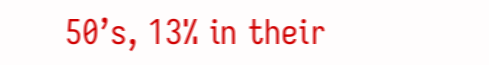50’s, 13% in their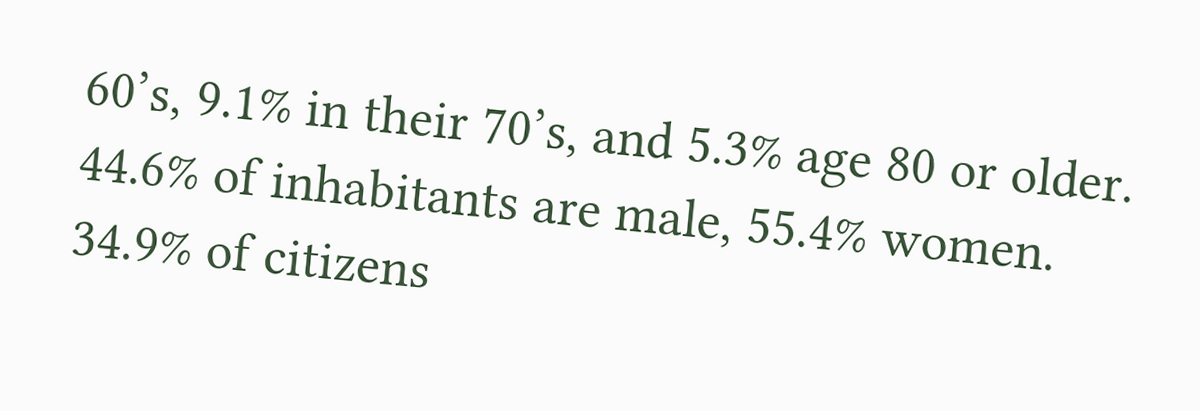60’s, 9.1% in their 70’s, and 5.3% age 80 or older. 44.6% of inhabitants are male, 55.4% women. 34.9% of citizens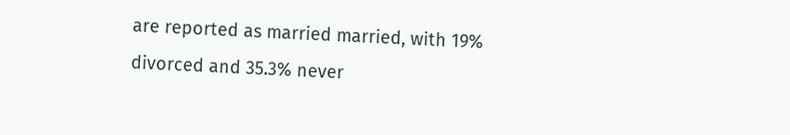are reported as married married, with 19% divorced and 35.3% never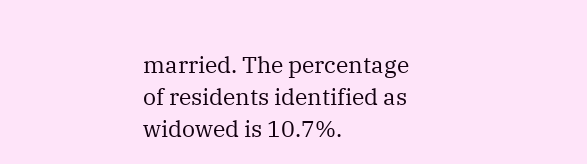married. The percentage of residents identified as widowed is 10.7%.